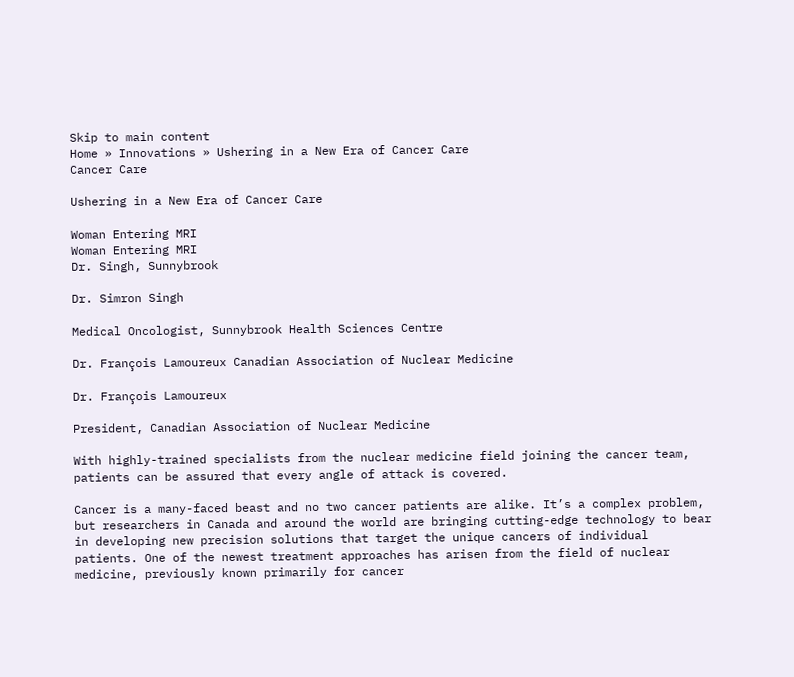Skip to main content
Home » Innovations » Ushering in a New Era of Cancer Care
Cancer Care

Ushering in a New Era of Cancer Care

Woman Entering MRI
Woman Entering MRI
Dr. Singh, Sunnybrook

Dr. Simron Singh

Medical Oncologist, Sunnybrook Health Sciences Centre

Dr. François Lamoureux Canadian Association of Nuclear Medicine

Dr. François Lamoureux

President, Canadian Association of Nuclear Medicine

With highly-trained specialists from the nuclear medicine field joining the cancer team, patients can be assured that every angle of attack is covered.

Cancer is a many-faced beast and no two cancer patients are alike. It’s a complex problem, but researchers in Canada and around the world are bringing cutting-edge technology to bear in developing new precision solutions that target the unique cancers of individual patients. One of the newest treatment approaches has arisen from the field of nuclear medicine, previously known primarily for cancer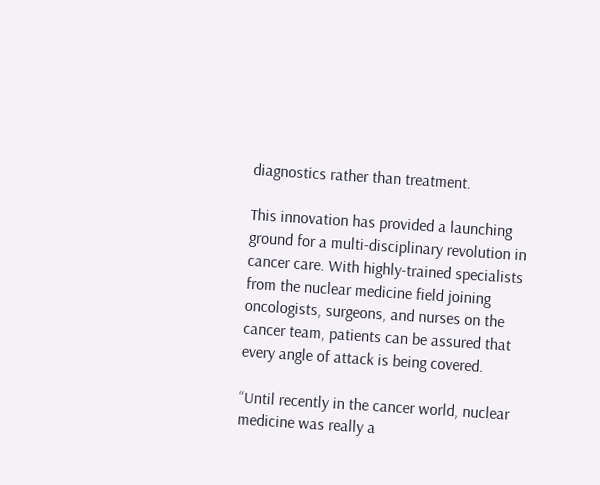diagnostics rather than treatment.

This innovation has provided a launching ground for a multi-disciplinary revolution in cancer care. With highly-trained specialists from the nuclear medicine field joining oncologists, surgeons, and nurses on the cancer team, patients can be assured that every angle of attack is being covered.

“Until recently in the cancer world, nuclear medicine was really a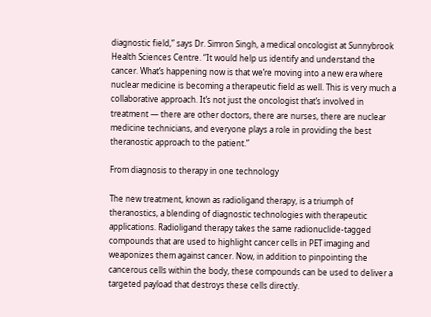diagnostic field,” says Dr. Simron Singh, a medical oncologist at Sunnybrook Health Sciences Centre. “It would help us identify and understand the cancer. What’s happening now is that we’re moving into a new era where nuclear medicine is becoming a therapeutic field as well. This is very much a collaborative approach. It’s not just the oncologist that’s involved in treatment — there are other doctors, there are nurses, there are nuclear medicine technicians, and everyone plays a role in providing the best theranostic approach to the patient.”

From diagnosis to therapy in one technology

The new treatment, known as radioligand therapy, is a triumph of theranostics, a blending of diagnostic technologies with therapeutic applications. Radioligand therapy takes the same radionuclide-tagged compounds that are used to highlight cancer cells in PET imaging and weaponizes them against cancer. Now, in addition to pinpointing the cancerous cells within the body, these compounds can be used to deliver a targeted payload that destroys these cells directly.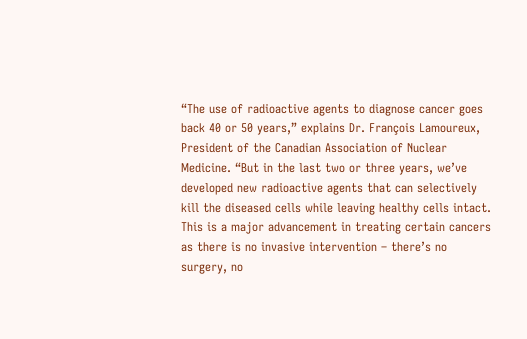“The use of radioactive agents to diagnose cancer goes back 40 or 50 years,” explains Dr. François Lamoureux, President of the Canadian Association of Nuclear Medicine. “But in the last two or three years, we’ve developed new radioactive agents that can selectively kill the diseased cells while leaving healthy cells intact. This is a major advancement in treating certain cancers as there is no invasive intervention – there’s no surgery, no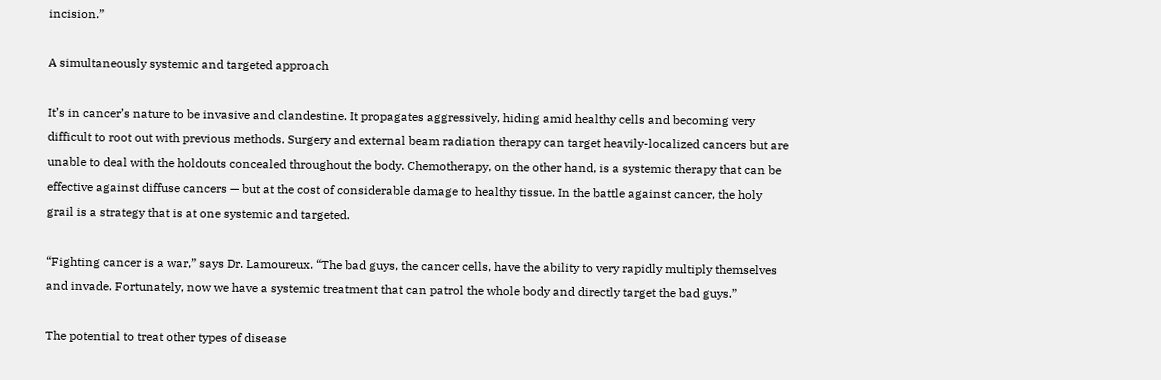incision.”

A simultaneously systemic and targeted approach

It’s in cancer’s nature to be invasive and clandestine. It propagates aggressively, hiding amid healthy cells and becoming very difficult to root out with previous methods. Surgery and external beam radiation therapy can target heavily-localized cancers but are unable to deal with the holdouts concealed throughout the body. Chemotherapy, on the other hand, is a systemic therapy that can be effective against diffuse cancers — but at the cost of considerable damage to healthy tissue. In the battle against cancer, the holy grail is a strategy that is at one systemic and targeted.

“Fighting cancer is a war,” says Dr. Lamoureux. “The bad guys, the cancer cells, have the ability to very rapidly multiply themselves and invade. Fortunately, now we have a systemic treatment that can patrol the whole body and directly target the bad guys.”

The potential to treat other types of disease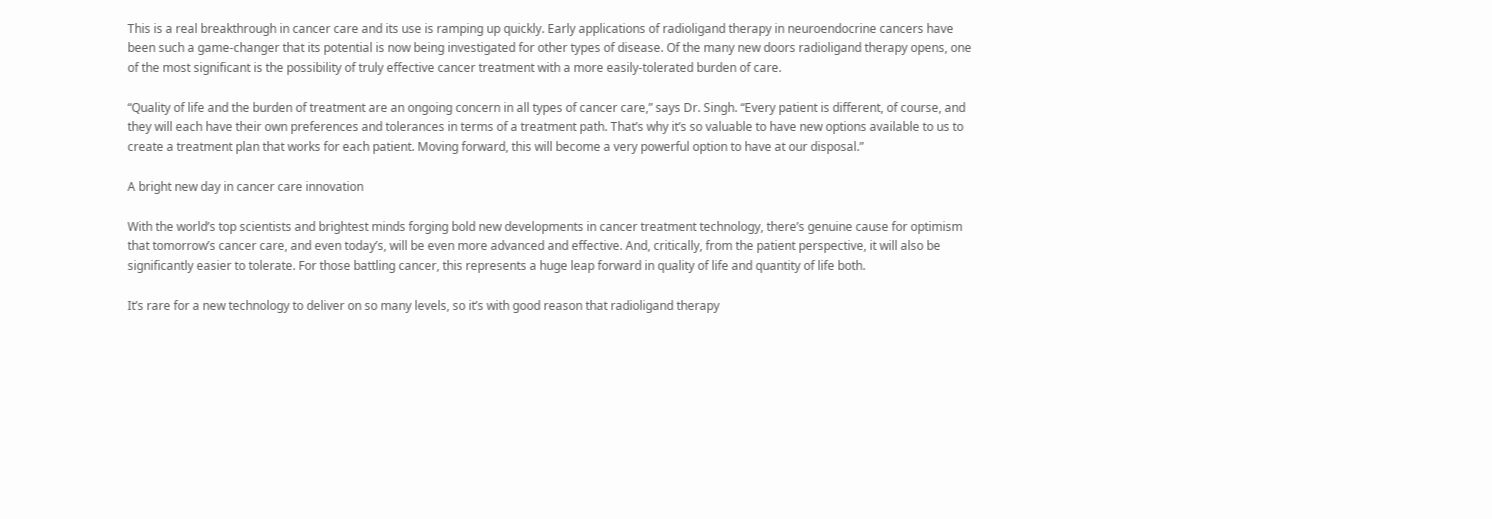This is a real breakthrough in cancer care and its use is ramping up quickly. Early applications of radioligand therapy in neuroendocrine cancers have been such a game-changer that its potential is now being investigated for other types of disease. Of the many new doors radioligand therapy opens, one of the most significant is the possibility of truly effective cancer treatment with a more easily-tolerated burden of care.

“Quality of life and the burden of treatment are an ongoing concern in all types of cancer care,” says Dr. Singh. “Every patient is different, of course, and they will each have their own preferences and tolerances in terms of a treatment path. That’s why it’s so valuable to have new options available to us to create a treatment plan that works for each patient. Moving forward, this will become a very powerful option to have at our disposal.”

A bright new day in cancer care innovation

With the world’s top scientists and brightest minds forging bold new developments in cancer treatment technology, there’s genuine cause for optimism that tomorrow’s cancer care, and even today’s, will be even more advanced and effective. And, critically, from the patient perspective, it will also be significantly easier to tolerate. For those battling cancer, this represents a huge leap forward in quality of life and quantity of life both.

It’s rare for a new technology to deliver on so many levels, so it’s with good reason that radioligand therapy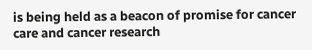is being held as a beacon of promise for cancer care and cancer research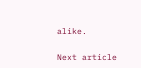alike.

Next article